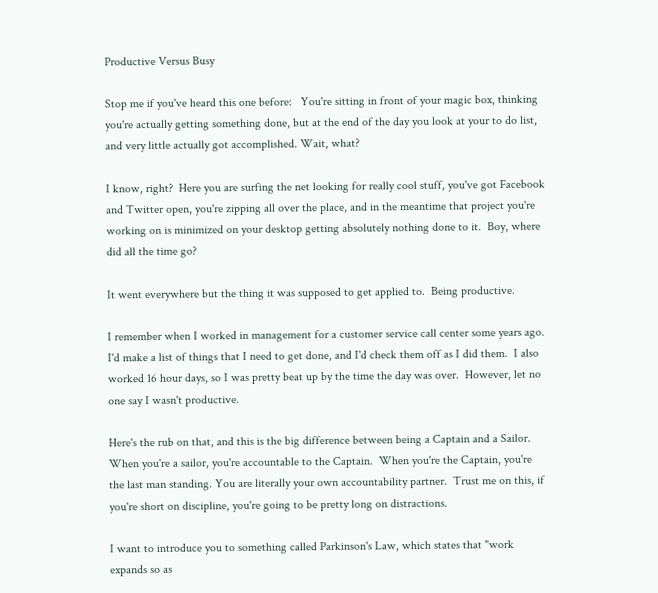Productive Versus Busy

Stop me if you've heard this one before:   You're sitting in front of your magic box, thinking you're actually getting something done, but at the end of the day you look at your to do list, and very little actually got accomplished. Wait, what?

I know, right?  Here you are surfing the net looking for really cool stuff, you've got Facebook and Twitter open, you're zipping all over the place, and in the meantime that project you're working on is minimized on your desktop getting absolutely nothing done to it.  Boy, where did all the time go?

It went everywhere but the thing it was supposed to get applied to.  Being productive.

I remember when I worked in management for a customer service call center some years ago.  I'd make a list of things that I need to get done, and I'd check them off as I did them.  I also worked 16 hour days, so I was pretty beat up by the time the day was over.  However, let no one say I wasn't productive.

Here's the rub on that, and this is the big difference between being a Captain and a Sailor.  When you're a sailor, you're accountable to the Captain.  When you're the Captain, you're the last man standing. You are literally your own accountability partner.  Trust me on this, if you're short on discipline, you're going to be pretty long on distractions.

I want to introduce you to something called Parkinson's Law, which states that "work expands so as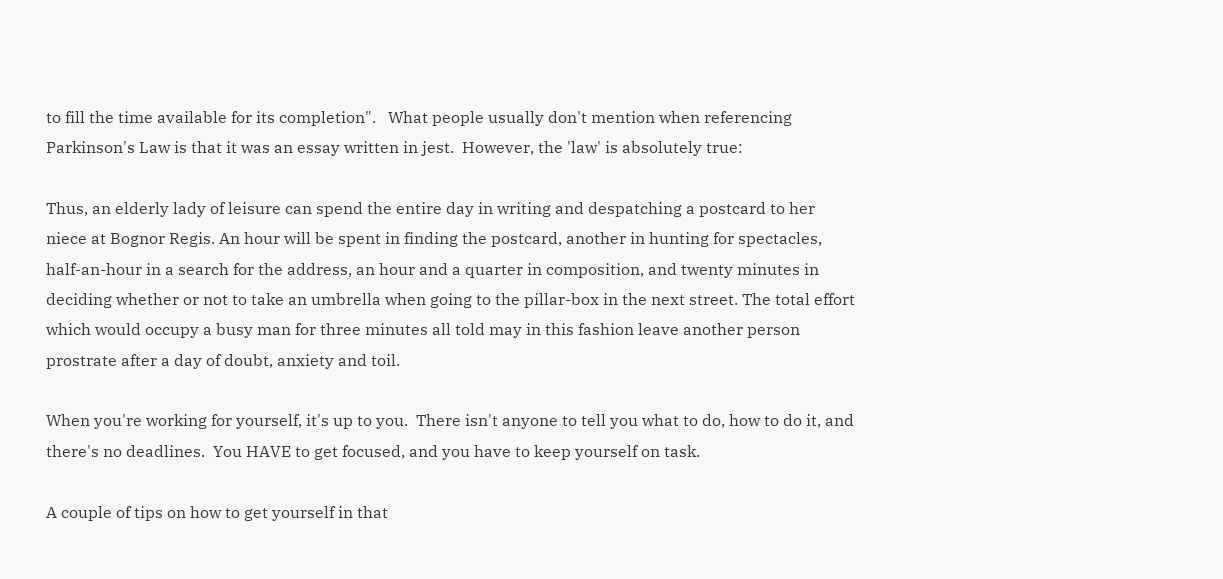to fill the time available for its completion".   What people usually don't mention when referencing Parkinson's Law is that it was an essay written in jest.  However, the 'law' is absolutely true:

Thus, an elderly lady of leisure can spend the entire day in writing and despatching a postcard to her niece at Bognor Regis. An hour will be spent in finding the postcard, another in hunting for spectacles, half-an-hour in a search for the address, an hour and a quarter in composition, and twenty minutes in deciding whether or not to take an umbrella when going to the pillar-box in the next street. The total effort which would occupy a busy man for three minutes all told may in this fashion leave another person prostrate after a day of doubt, anxiety and toil.

When you're working for yourself, it's up to you.  There isn't anyone to tell you what to do, how to do it, and there's no deadlines.  You HAVE to get focused, and you have to keep yourself on task.

A couple of tips on how to get yourself in that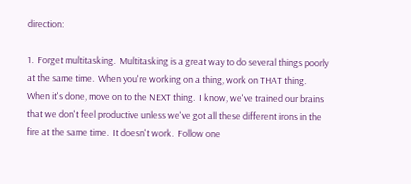direction:

1.  Forget multitasking.  Multitasking is a great way to do several things poorly at the same time.  When you're working on a thing, work on THAT thing.  When it's done, move on to the NEXT thing.  I know, we've trained our brains that we don't feel productive unless we've got all these different irons in the fire at the same time.  It doesn't work.  Follow one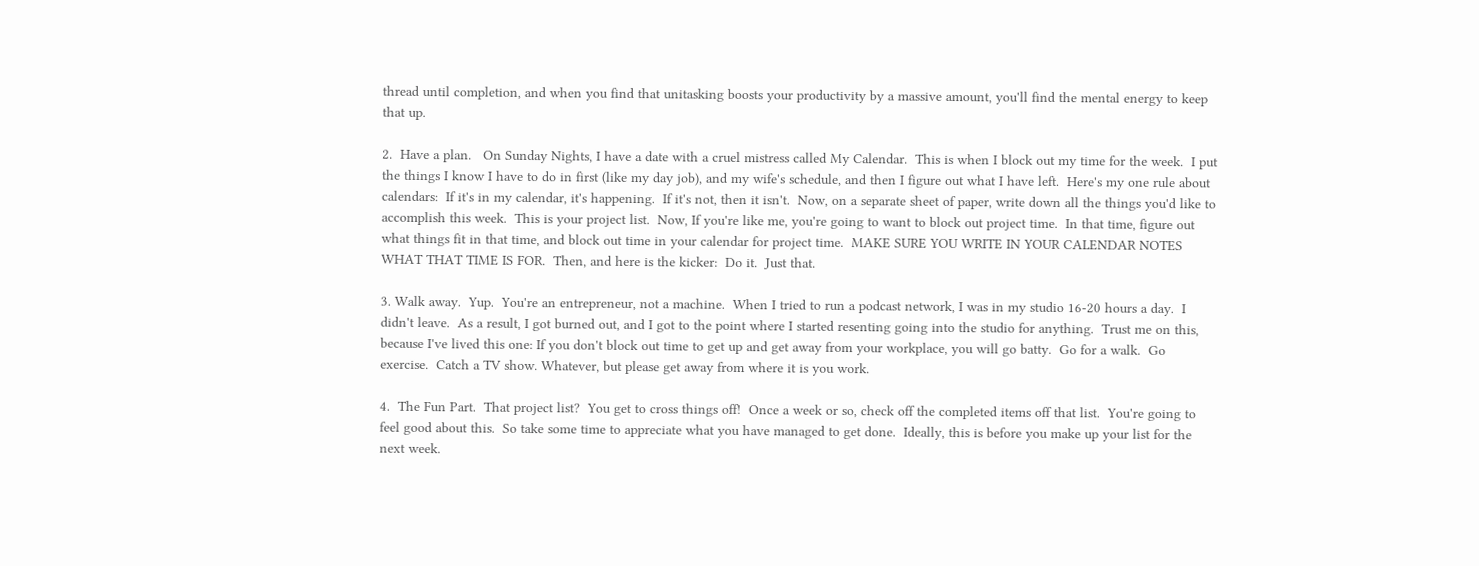thread until completion, and when you find that unitasking boosts your productivity by a massive amount, you'll find the mental energy to keep that up.

2.  Have a plan.   On Sunday Nights, I have a date with a cruel mistress called My Calendar.  This is when I block out my time for the week.  I put the things I know I have to do in first (like my day job), and my wife's schedule, and then I figure out what I have left.  Here's my one rule about calendars:  If it's in my calendar, it's happening.  If it's not, then it isn't.  Now, on a separate sheet of paper, write down all the things you'd like to accomplish this week.  This is your project list.  Now, If you're like me, you're going to want to block out project time.  In that time, figure out what things fit in that time, and block out time in your calendar for project time.  MAKE SURE YOU WRITE IN YOUR CALENDAR NOTES WHAT THAT TIME IS FOR.  Then, and here is the kicker:  Do it.  Just that.

3. Walk away.  Yup.  You're an entrepreneur, not a machine.  When I tried to run a podcast network, I was in my studio 16-20 hours a day.  I didn't leave.  As a result, I got burned out, and I got to the point where I started resenting going into the studio for anything.  Trust me on this, because I've lived this one: If you don't block out time to get up and get away from your workplace, you will go batty.  Go for a walk.  Go exercise.  Catch a TV show. Whatever, but please get away from where it is you work.

4.  The Fun Part.  That project list?  You get to cross things off!  Once a week or so, check off the completed items off that list.  You're going to feel good about this.  So take some time to appreciate what you have managed to get done.  Ideally, this is before you make up your list for the next week.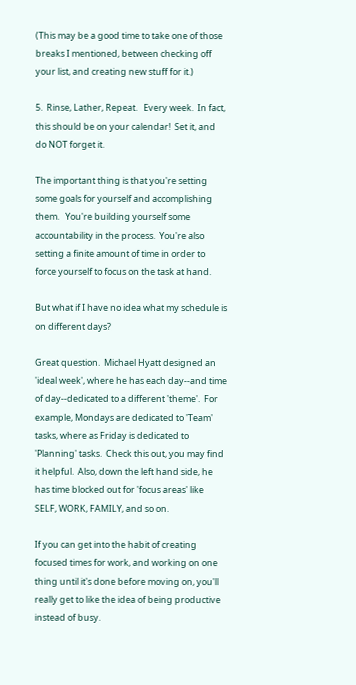(This may be a good time to take one of those breaks I mentioned, between checking off your list, and creating new stuff for it.)

5.  Rinse, Lather, Repeat.   Every week.  In fact, this should be on your calendar!  Set it, and do NOT forget it.

The important thing is that you're setting some goals for yourself and accomplishing them.   You're building yourself some accountability in the process.  You're also setting a finite amount of time in order to force yourself to focus on the task at hand.

But what if I have no idea what my schedule is on different days?

Great question.  Michael Hyatt designed an 'ideal week', where he has each day--and time of day--dedicated to a different 'theme'.  For example, Mondays are dedicated to 'Team' tasks, where as Friday is dedicated to 'Planning' tasks.  Check this out, you may find it helpful.  Also, down the left hand side, he has time blocked out for 'focus areas' like SELF, WORK, FAMILY, and so on.

If you can get into the habit of creating focused times for work, and working on one thing until it's done before moving on, you'll really get to like the idea of being productive instead of busy.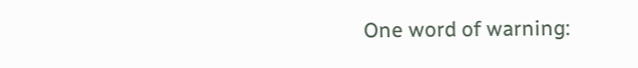One word of warning: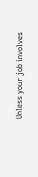Unless your job involves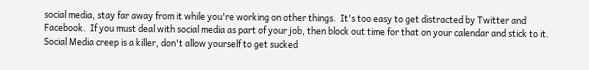social media, stay far away from it while you're working on other things.  It's too easy to get distracted by Twitter and Facebook.  If you must deal with social media as part of your job, then block out time for that on your calendar and stick to it.  Social Media creep is a killer, don't allow yourself to get sucked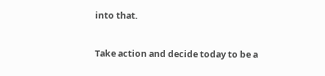into that.

Take action and decide today to be a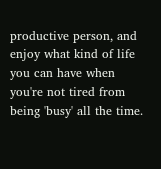productive person, and enjoy what kind of life you can have when you're not tired from being 'busy' all the time.